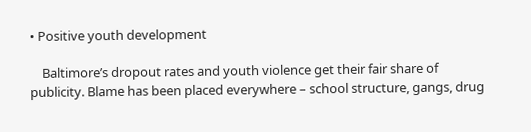• Positive youth development

    Baltimore’s dropout rates and youth violence get their fair share of publicity. Blame has been placed everywhere – school structure, gangs, drug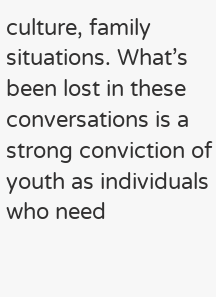culture, family situations. What’s been lost in these conversations is a strong conviction of youth as individuals who need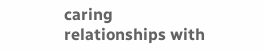caring relationships with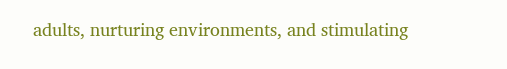adults, nurturing environments, and stimulating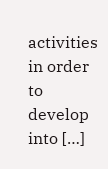activities in order to develop into […]